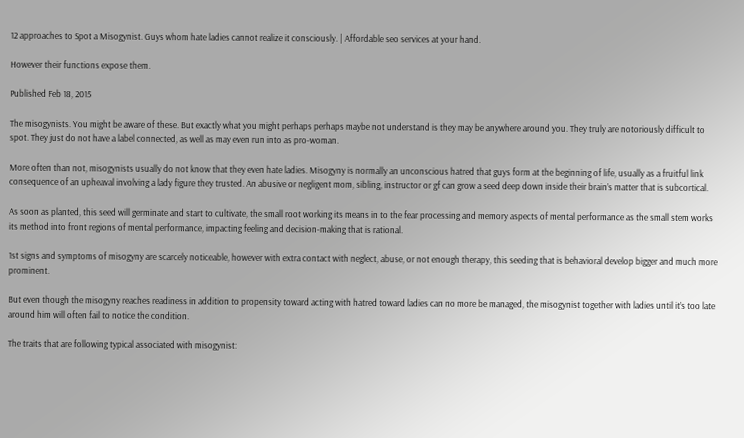12 approaches to Spot a Misogynist. Guys whom hate ladies cannot realize it consciously. | Affordable seo services at your hand.

However their functions expose them.

Published Feb 18, 2015

The misogynists. You might be aware of these. But exactly what you might perhaps perhaps maybe not understand is they may be anywhere around you. They truly are notoriously difficult to spot. They just do not have a label connected, as well as may even run into as pro-woman.

More often than not, misogynists usually do not know that they even hate ladies. Misogyny is normally an unconscious hatred that guys form at the beginning of life, usually as a fruitful link consequence of an upheaval involving a lady figure they trusted. An abusive or negligent mom, sibling, instructor or gf can grow a seed deep down inside their brain’s matter that is subcortical.

As soon as planted, this seed will germinate and start to cultivate, the small root working its means in to the fear processing and memory aspects of mental performance as the small stem works its method into front regions of mental performance, impacting feeling and decision-making that is rational.

1st signs and symptoms of misogyny are scarcely noticeable, however with extra contact with neglect, abuse, or not enough therapy, this seeding that is behavioral develop bigger and much more prominent.

But even though the misogyny reaches readiness in addition to propensity toward acting with hatred toward ladies can no more be managed, the misogynist together with ladies until it’s too late around him will often fail to notice the condition.

The traits that are following typical associated with misogynist: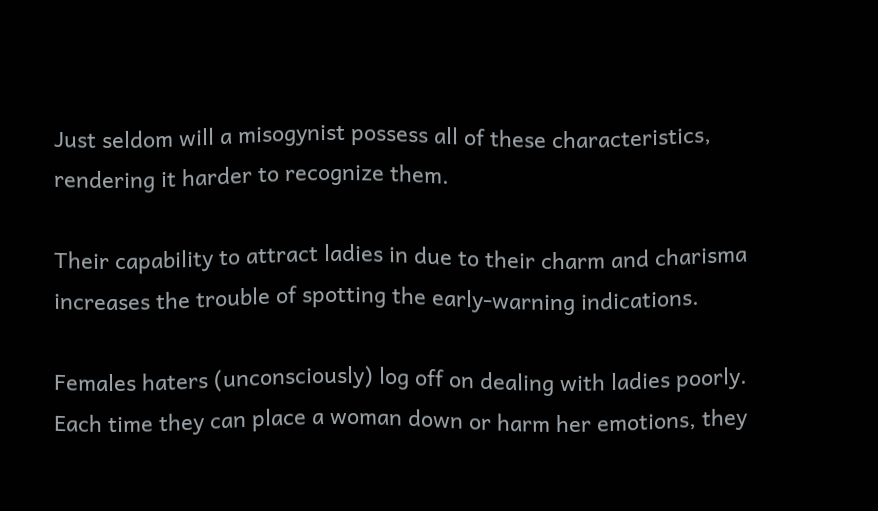Just seldom will a misogynist possess all of these characteristics, rendering it harder to recognize them.

Their capability to attract ladies in due to their charm and charisma increases the trouble of spotting the early-warning indications.

Females haters (unconsciously) log off on dealing with ladies poorly. Each time they can place a woman down or harm her emotions, they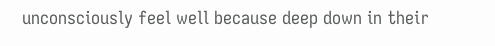unconsciously feel well because deep down in their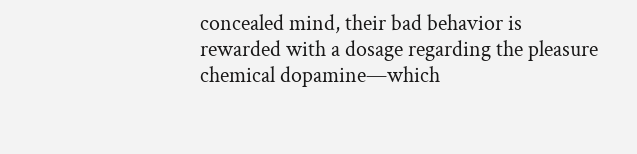concealed mind, their bad behavior is rewarded with a dosage regarding the pleasure chemical dopamine—which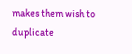makes them wish to duplicate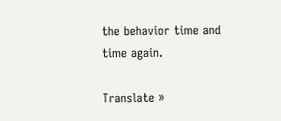the behavior time and time again.

Translate »